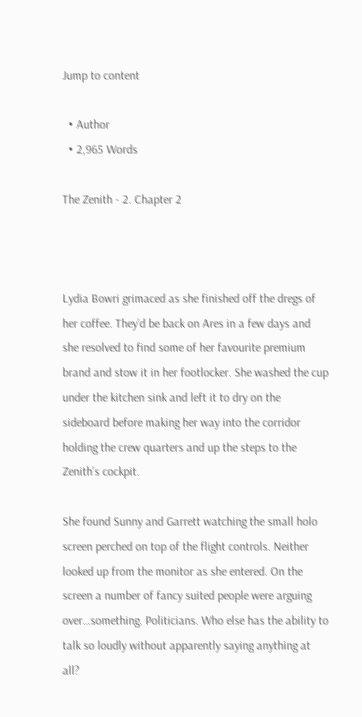Jump to content

  • Author
  • 2,965 Words

The Zenith - 2. Chapter 2



Lydia Bowri grimaced as she finished off the dregs of her coffee. They’d be back on Ares in a few days and she resolved to find some of her favourite premium brand and stow it in her footlocker. She washed the cup under the kitchen sink and left it to dry on the sideboard before making her way into the corridor holding the crew quarters and up the steps to the Zenith’s cockpit.

She found Sunny and Garrett watching the small holo screen perched on top of the flight controls. Neither looked up from the monitor as she entered. On the screen a number of fancy suited people were arguing over…something. Politicians. Who else has the ability to talk so loudly without apparently saying anything at all?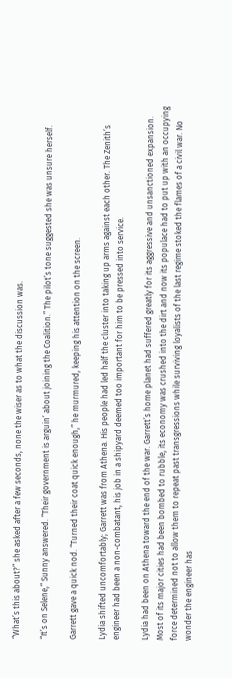“What’s this about?” she asked after a few seconds, none the wiser as to what the discussion was.

“It’s on Selene,” Sunny answered. “Their government is arguin’ about joining the Coalition.” The pilot’s tone suggested she was unsure herself.

Garrett gave a quick nod. “Turned their coat quick enough,” he murmured, keeping his attention on the screen.

Lydia shifted uncomfortably; Garrett was from Athena. His people had led half the cluster into taking up arms against each other. The Zenith’s engineer had been a non-combatant, his job in a shipyard deemed too important for him to be pressed into service.

Lydia had been on Athena toward the end of the war. Garrett’s home planet had suffered greatly for its aggressive and unsanctioned expansion. Most of its major cities had been bombed to rubble, its economy was crushed into the dirt and now its populace had to put up with an occupying force determined not to allow them to repeat past transgressions while surviving loyalists of the last regime stoked the flames of a civil war. No wonder the engineer has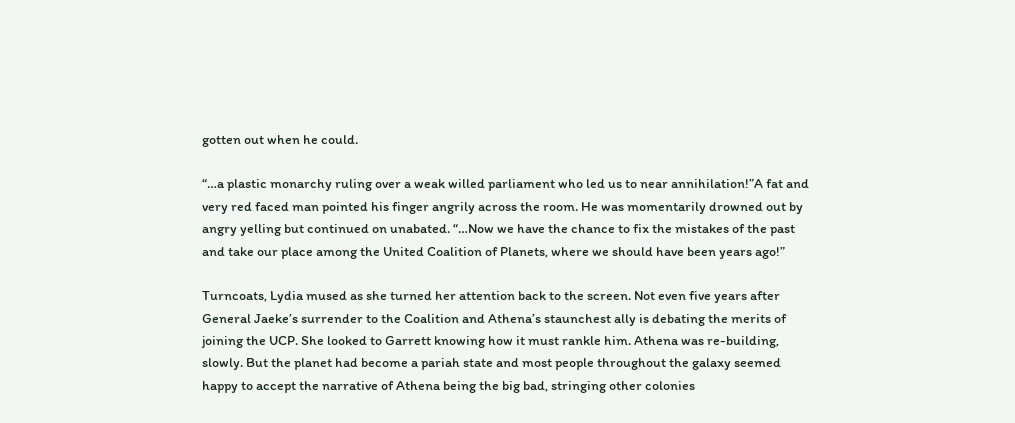gotten out when he could.

“…a plastic monarchy ruling over a weak willed parliament who led us to near annihilation!”A fat and very red faced man pointed his finger angrily across the room. He was momentarily drowned out by angry yelling but continued on unabated. “…Now we have the chance to fix the mistakes of the past and take our place among the United Coalition of Planets, where we should have been years ago!”

Turncoats, Lydia mused as she turned her attention back to the screen. Not even five years after General Jaeke’s surrender to the Coalition and Athena’s staunchest ally is debating the merits of joining the UCP. She looked to Garrett knowing how it must rankle him. Athena was re-building, slowly. But the planet had become a pariah state and most people throughout the galaxy seemed happy to accept the narrative of Athena being the big bad, stringing other colonies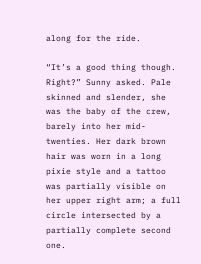along for the ride.

“It’s a good thing though. Right?” Sunny asked. Pale skinned and slender, she was the baby of the crew, barely into her mid-twenties. Her dark brown hair was worn in a long pixie style and a tattoo was partially visible on her upper right arm; a full circle intersected by a partially complete second one.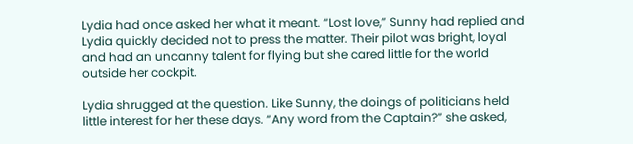Lydia had once asked her what it meant. “Lost love,” Sunny had replied and Lydia quickly decided not to press the matter. Their pilot was bright, loyal and had an uncanny talent for flying but she cared little for the world outside her cockpit.

Lydia shrugged at the question. Like Sunny, the doings of politicians held little interest for her these days. “Any word from the Captain?” she asked,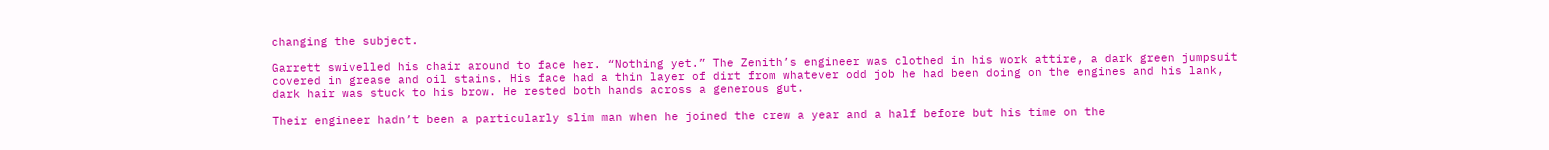changing the subject.

Garrett swivelled his chair around to face her. “Nothing yet.” The Zenith’s engineer was clothed in his work attire, a dark green jumpsuit covered in grease and oil stains. His face had a thin layer of dirt from whatever odd job he had been doing on the engines and his lank, dark hair was stuck to his brow. He rested both hands across a generous gut.

Their engineer hadn’t been a particularly slim man when he joined the crew a year and a half before but his time on the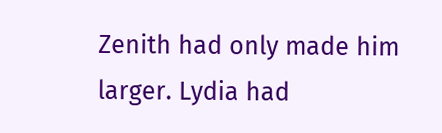Zenith had only made him larger. Lydia had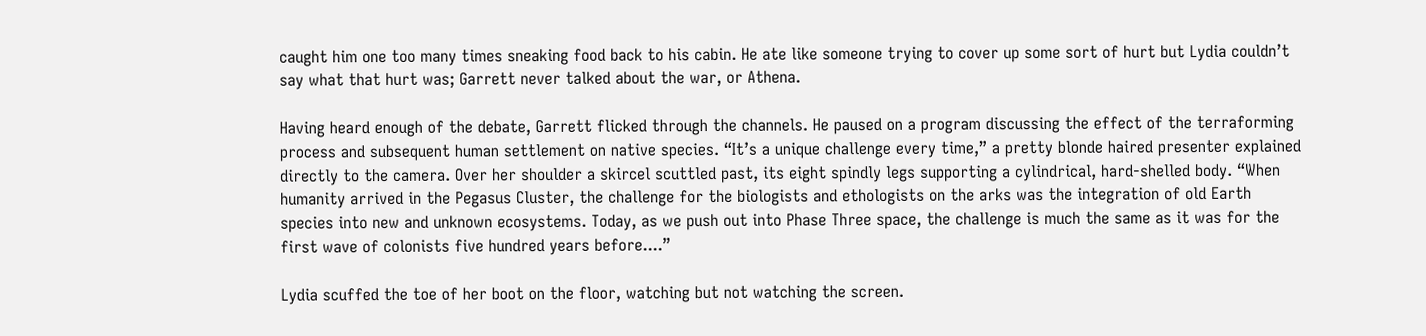caught him one too many times sneaking food back to his cabin. He ate like someone trying to cover up some sort of hurt but Lydia couldn’t say what that hurt was; Garrett never talked about the war, or Athena.

Having heard enough of the debate, Garrett flicked through the channels. He paused on a program discussing the effect of the terraforming process and subsequent human settlement on native species. “It’s a unique challenge every time,” a pretty blonde haired presenter explained directly to the camera. Over her shoulder a skircel scuttled past, its eight spindly legs supporting a cylindrical, hard-shelled body. “When humanity arrived in the Pegasus Cluster, the challenge for the biologists and ethologists on the arks was the integration of old Earth species into new and unknown ecosystems. Today, as we push out into Phase Three space, the challenge is much the same as it was for the first wave of colonists five hundred years before....”

Lydia scuffed the toe of her boot on the floor, watching but not watching the screen.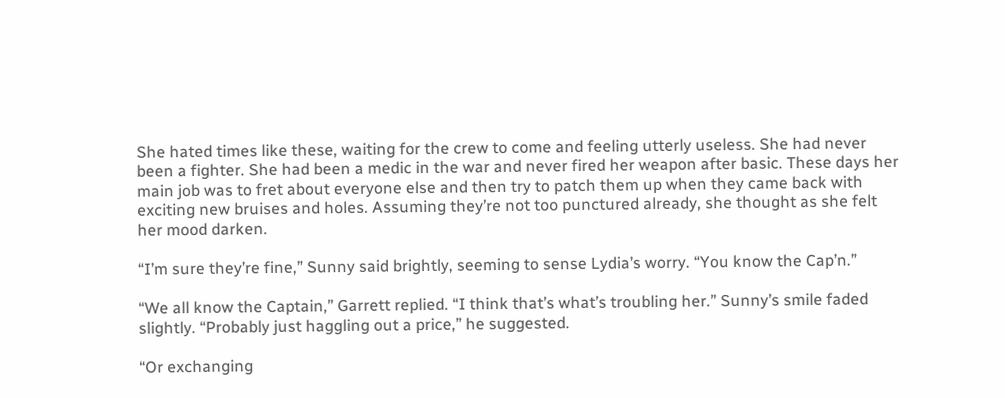She hated times like these, waiting for the crew to come and feeling utterly useless. She had never been a fighter. She had been a medic in the war and never fired her weapon after basic. These days her main job was to fret about everyone else and then try to patch them up when they came back with exciting new bruises and holes. Assuming they’re not too punctured already, she thought as she felt her mood darken.

“I’m sure they’re fine,” Sunny said brightly, seeming to sense Lydia’s worry. “You know the Cap’n.”

“We all know the Captain,” Garrett replied. “I think that’s what’s troubling her.” Sunny’s smile faded slightly. “Probably just haggling out a price,” he suggested.

“Or exchanging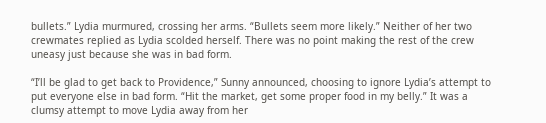bullets.” Lydia murmured, crossing her arms. “Bullets seem more likely.” Neither of her two crewmates replied as Lydia scolded herself. There was no point making the rest of the crew uneasy just because she was in bad form.

“I’ll be glad to get back to Providence,” Sunny announced, choosing to ignore Lydia’s attempt to put everyone else in bad form. “Hit the market, get some proper food in my belly.” It was a clumsy attempt to move Lydia away from her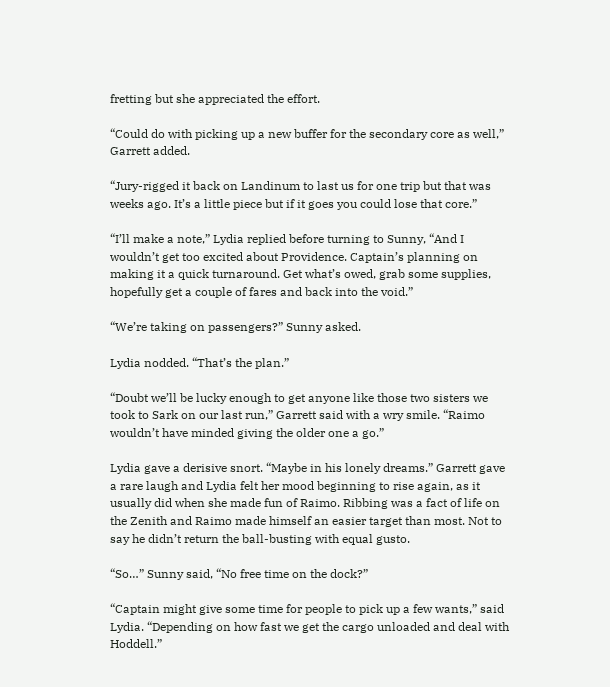fretting but she appreciated the effort.

“Could do with picking up a new buffer for the secondary core as well,” Garrett added.

“Jury-rigged it back on Landinum to last us for one trip but that was weeks ago. It’s a little piece but if it goes you could lose that core.”

“I’ll make a note,” Lydia replied before turning to Sunny, “And I wouldn’t get too excited about Providence. Captain’s planning on making it a quick turnaround. Get what’s owed, grab some supplies, hopefully get a couple of fares and back into the void.”

“We’re taking on passengers?” Sunny asked.

Lydia nodded. “That’s the plan.”

“Doubt we’ll be lucky enough to get anyone like those two sisters we took to Sark on our last run,” Garrett said with a wry smile. “Raimo wouldn’t have minded giving the older one a go.”

Lydia gave a derisive snort. “Maybe in his lonely dreams.” Garrett gave a rare laugh and Lydia felt her mood beginning to rise again, as it usually did when she made fun of Raimo. Ribbing was a fact of life on the Zenith and Raimo made himself an easier target than most. Not to say he didn’t return the ball-busting with equal gusto.

“So…” Sunny said, “No free time on the dock?”

“Captain might give some time for people to pick up a few wants,” said Lydia. “Depending on how fast we get the cargo unloaded and deal with Hoddell.”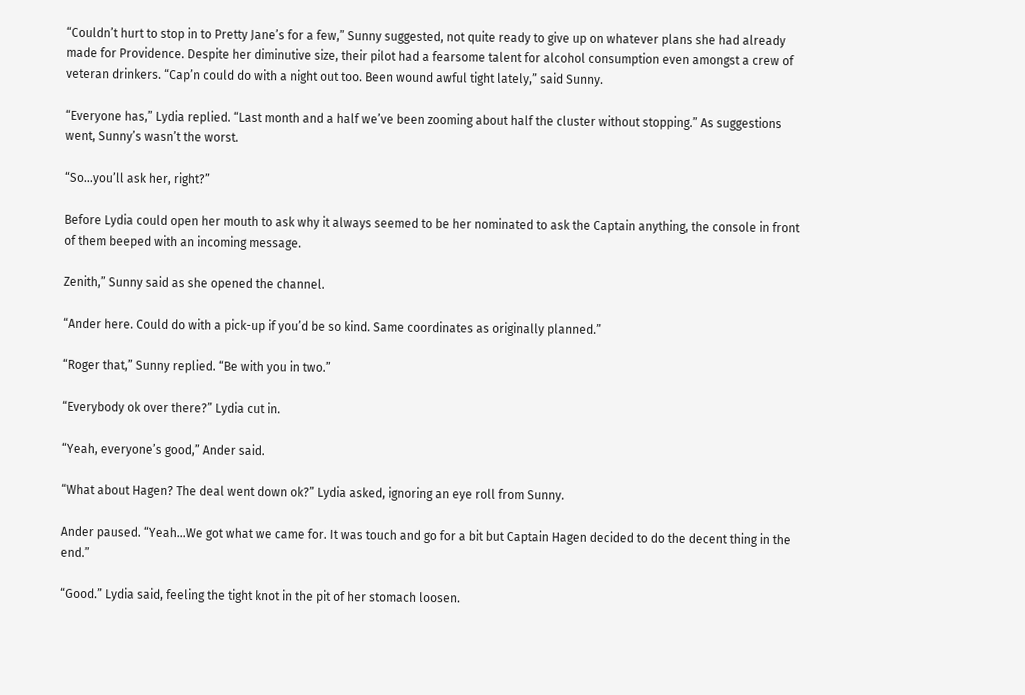“Couldn’t hurt to stop in to Pretty Jane’s for a few,” Sunny suggested, not quite ready to give up on whatever plans she had already made for Providence. Despite her diminutive size, their pilot had a fearsome talent for alcohol consumption even amongst a crew of veteran drinkers. “Cap’n could do with a night out too. Been wound awful tight lately,” said Sunny.

“Everyone has,” Lydia replied. “Last month and a half we’ve been zooming about half the cluster without stopping.” As suggestions went, Sunny’s wasn’t the worst.

“So...you’ll ask her, right?”

Before Lydia could open her mouth to ask why it always seemed to be her nominated to ask the Captain anything, the console in front of them beeped with an incoming message.

Zenith,” Sunny said as she opened the channel.

“Ander here. Could do with a pick-up if you’d be so kind. Same coordinates as originally planned.”

“Roger that,” Sunny replied. “Be with you in two.”

“Everybody ok over there?” Lydia cut in.

“Yeah, everyone’s good,” Ander said.

“What about Hagen? The deal went down ok?” Lydia asked, ignoring an eye roll from Sunny.

Ander paused. “Yeah…We got what we came for. It was touch and go for a bit but Captain Hagen decided to do the decent thing in the end.”

“Good.” Lydia said, feeling the tight knot in the pit of her stomach loosen.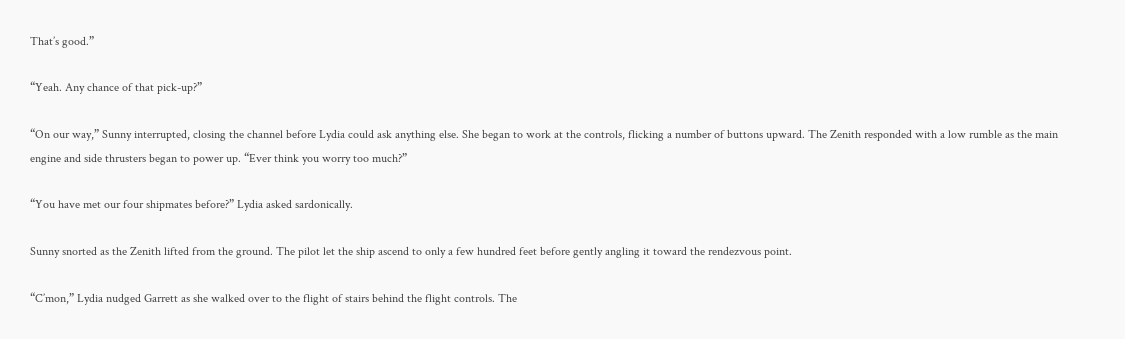That’s good.”

“Yeah. Any chance of that pick-up?”

“On our way,” Sunny interrupted, closing the channel before Lydia could ask anything else. She began to work at the controls, flicking a number of buttons upward. The Zenith responded with a low rumble as the main engine and side thrusters began to power up. “Ever think you worry too much?”

“You have met our four shipmates before?” Lydia asked sardonically.

Sunny snorted as the Zenith lifted from the ground. The pilot let the ship ascend to only a few hundred feet before gently angling it toward the rendezvous point.

“C’mon,” Lydia nudged Garrett as she walked over to the flight of stairs behind the flight controls. The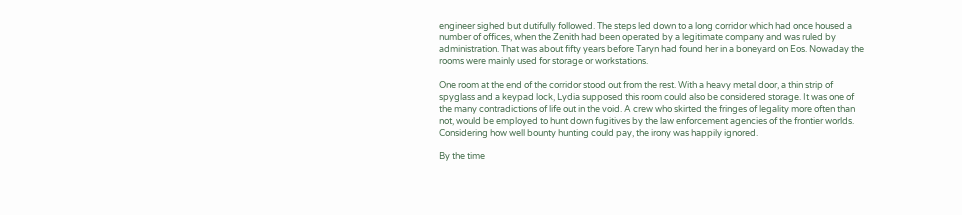engineer sighed but dutifully followed. The steps led down to a long corridor which had once housed a number of offices, when the Zenith had been operated by a legitimate company and was ruled by administration. That was about fifty years before Taryn had found her in a boneyard on Eos. Nowaday the rooms were mainly used for storage or workstations.

One room at the end of the corridor stood out from the rest. With a heavy metal door, a thin strip of spyglass and a keypad lock, Lydia supposed this room could also be considered storage. It was one of the many contradictions of life out in the void. A crew who skirted the fringes of legality more often than not, would be employed to hunt down fugitives by the law enforcement agencies of the frontier worlds. Considering how well bounty hunting could pay, the irony was happily ignored.

By the time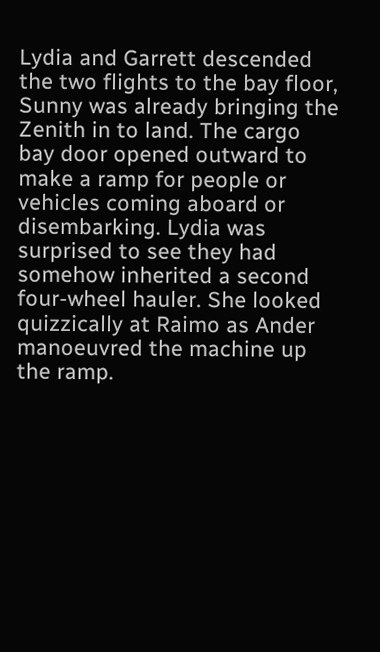Lydia and Garrett descended the two flights to the bay floor, Sunny was already bringing the Zenith in to land. The cargo bay door opened outward to make a ramp for people or vehicles coming aboard or disembarking. Lydia was surprised to see they had somehow inherited a second four-wheel hauler. She looked quizzically at Raimo as Ander manoeuvred the machine up the ramp.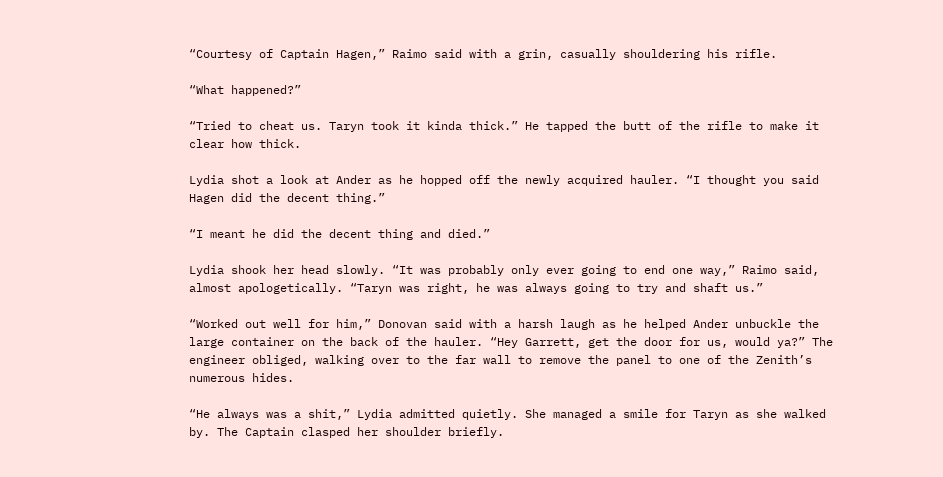“Courtesy of Captain Hagen,” Raimo said with a grin, casually shouldering his rifle.

“What happened?”

“Tried to cheat us. Taryn took it kinda thick.” He tapped the butt of the rifle to make it clear how thick.

Lydia shot a look at Ander as he hopped off the newly acquired hauler. “I thought you said Hagen did the decent thing.”

“I meant he did the decent thing and died.”

Lydia shook her head slowly. “It was probably only ever going to end one way,” Raimo said, almost apologetically. “Taryn was right, he was always going to try and shaft us.”

“Worked out well for him,” Donovan said with a harsh laugh as he helped Ander unbuckle the large container on the back of the hauler. “Hey Garrett, get the door for us, would ya?” The engineer obliged, walking over to the far wall to remove the panel to one of the Zenith’s numerous hides.

“He always was a shit,” Lydia admitted quietly. She managed a smile for Taryn as she walked by. The Captain clasped her shoulder briefly.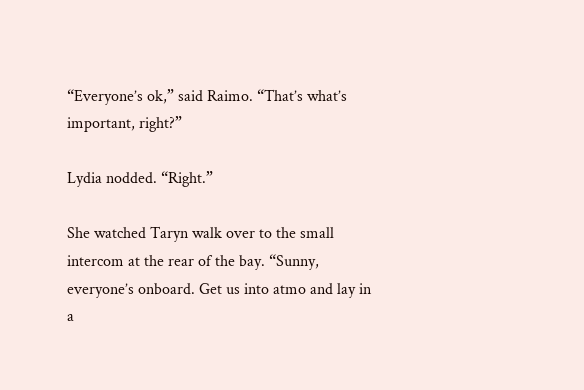“Everyone’s ok,” said Raimo. “That’s what’s important, right?”

Lydia nodded. “Right.”

She watched Taryn walk over to the small intercom at the rear of the bay. “Sunny, everyone’s onboard. Get us into atmo and lay in a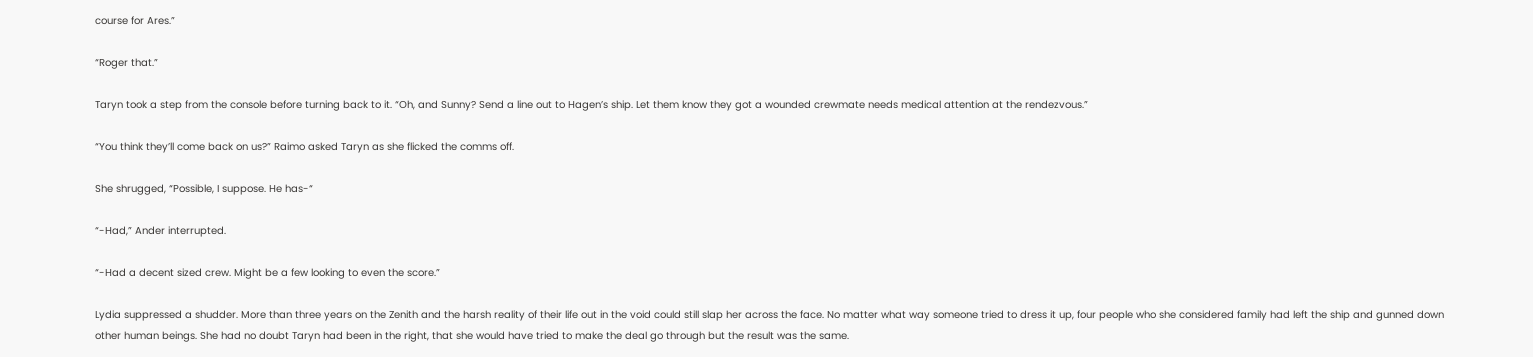course for Ares.”

“Roger that.”

Taryn took a step from the console before turning back to it. “Oh, and Sunny? Send a line out to Hagen’s ship. Let them know they got a wounded crewmate needs medical attention at the rendezvous.”

“You think they’ll come back on us?” Raimo asked Taryn as she flicked the comms off.

She shrugged, “Possible, I suppose. He has-“

“-Had,” Ander interrupted.

“-Had a decent sized crew. Might be a few looking to even the score.”

Lydia suppressed a shudder. More than three years on the Zenith and the harsh reality of their life out in the void could still slap her across the face. No matter what way someone tried to dress it up, four people who she considered family had left the ship and gunned down other human beings. She had no doubt Taryn had been in the right, that she would have tried to make the deal go through but the result was the same.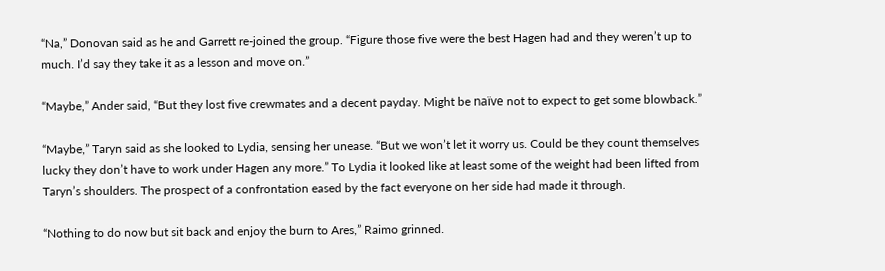“Na,” Donovan said as he and Garrett re-joined the group. “Figure those five were the best Hagen had and they weren’t up to much. I’d say they take it as a lesson and move on.”

“Maybe,” Ander said, “But they lost five crewmates and a decent payday. Might be naïve not to expect to get some blowback.”

“Maybe,” Taryn said as she looked to Lydia, sensing her unease. “But we won’t let it worry us. Could be they count themselves lucky they don’t have to work under Hagen any more.” To Lydia it looked like at least some of the weight had been lifted from Taryn’s shoulders. The prospect of a confrontation eased by the fact everyone on her side had made it through.

“Nothing to do now but sit back and enjoy the burn to Ares,” Raimo grinned.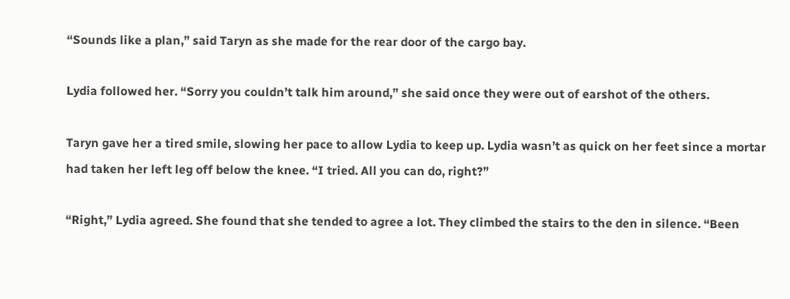“Sounds like a plan,” said Taryn as she made for the rear door of the cargo bay.

Lydia followed her. “Sorry you couldn’t talk him around,” she said once they were out of earshot of the others.

Taryn gave her a tired smile, slowing her pace to allow Lydia to keep up. Lydia wasn’t as quick on her feet since a mortar had taken her left leg off below the knee. “I tried. All you can do, right?”

“Right,” Lydia agreed. She found that she tended to agree a lot. They climbed the stairs to the den in silence. “Been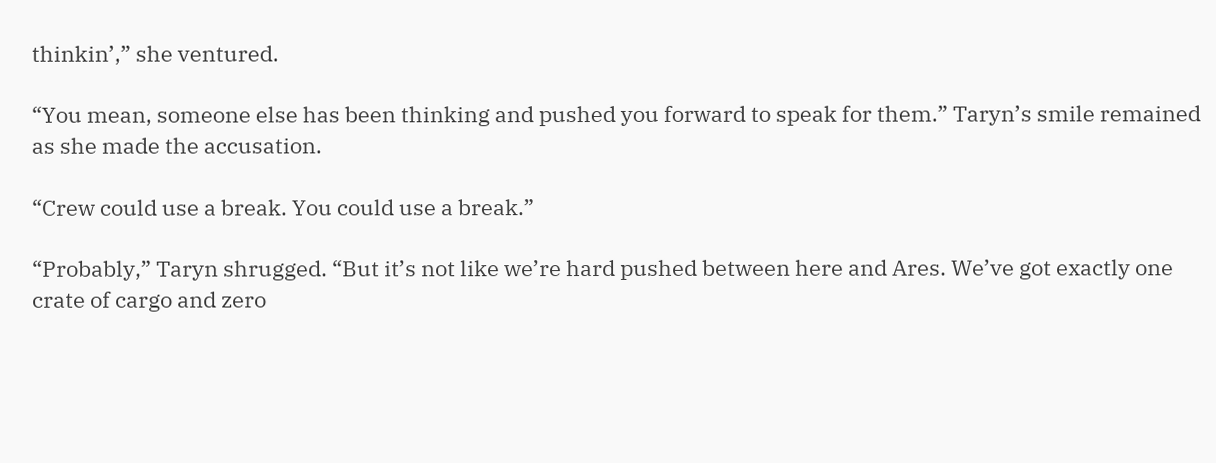thinkin’,” she ventured.

“You mean, someone else has been thinking and pushed you forward to speak for them.” Taryn’s smile remained as she made the accusation.

“Crew could use a break. You could use a break.”

“Probably,” Taryn shrugged. “But it’s not like we’re hard pushed between here and Ares. We’ve got exactly one crate of cargo and zero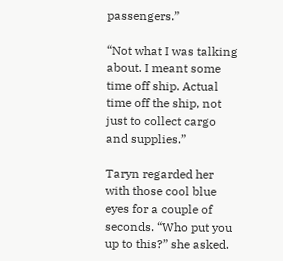passengers.”

“Not what I was talking about. I meant some time off ship. Actual time off the ship, not just to collect cargo and supplies.”

Taryn regarded her with those cool blue eyes for a couple of seconds. “Who put you up to this?” she asked.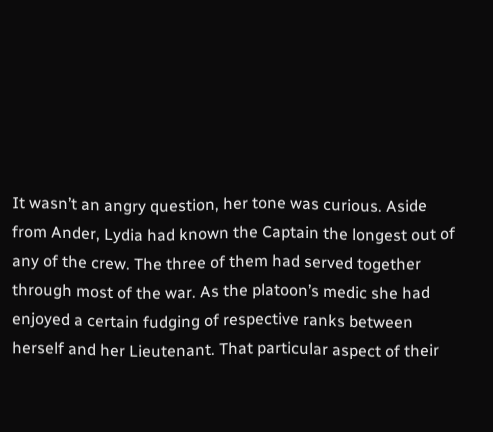It wasn’t an angry question, her tone was curious. Aside from Ander, Lydia had known the Captain the longest out of any of the crew. The three of them had served together through most of the war. As the platoon’s medic she had enjoyed a certain fudging of respective ranks between herself and her Lieutenant. That particular aspect of their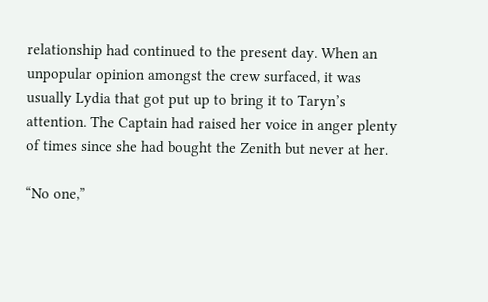relationship had continued to the present day. When an unpopular opinion amongst the crew surfaced, it was usually Lydia that got put up to bring it to Taryn’s attention. The Captain had raised her voice in anger plenty of times since she had bought the Zenith but never at her.

“No one,”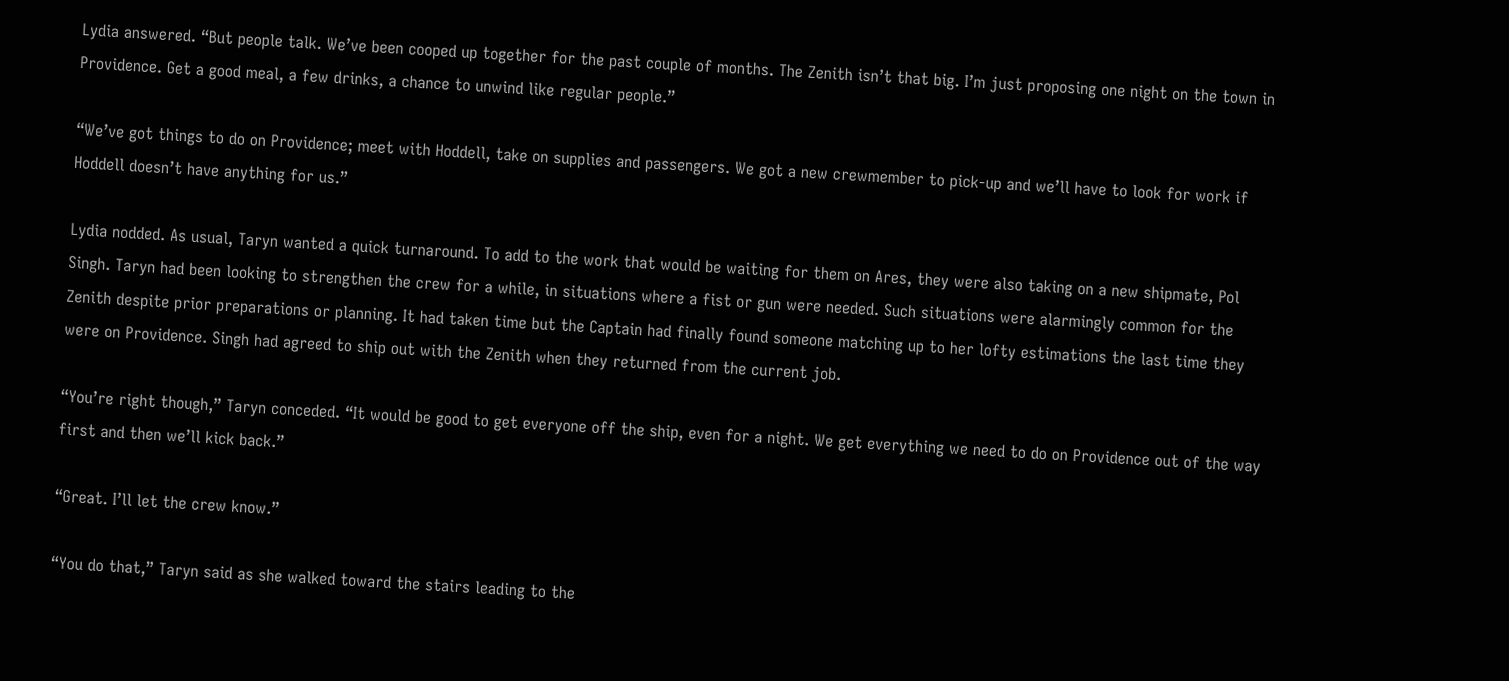Lydia answered. “But people talk. We’ve been cooped up together for the past couple of months. The Zenith isn’t that big. I’m just proposing one night on the town in Providence. Get a good meal, a few drinks, a chance to unwind like regular people.”

“We’ve got things to do on Providence; meet with Hoddell, take on supplies and passengers. We got a new crewmember to pick-up and we’ll have to look for work if Hoddell doesn’t have anything for us.”

Lydia nodded. As usual, Taryn wanted a quick turnaround. To add to the work that would be waiting for them on Ares, they were also taking on a new shipmate, Pol Singh. Taryn had been looking to strengthen the crew for a while, in situations where a fist or gun were needed. Such situations were alarmingly common for the Zenith despite prior preparations or planning. It had taken time but the Captain had finally found someone matching up to her lofty estimations the last time they were on Providence. Singh had agreed to ship out with the Zenith when they returned from the current job.

“You’re right though,” Taryn conceded. “It would be good to get everyone off the ship, even for a night. We get everything we need to do on Providence out of the way first and then we’ll kick back.”

“Great. I’ll let the crew know.”

“You do that,” Taryn said as she walked toward the stairs leading to the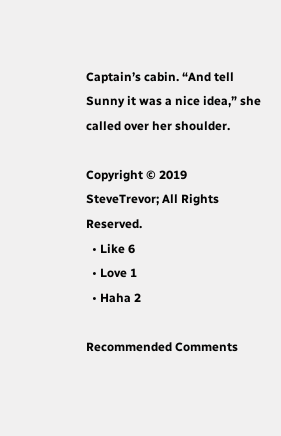Captain’s cabin. “And tell Sunny it was a nice idea,” she called over her shoulder.

Copyright © 2019 SteveTrevor; All Rights Reserved.
  • Like 6
  • Love 1
  • Haha 2

Recommended Comments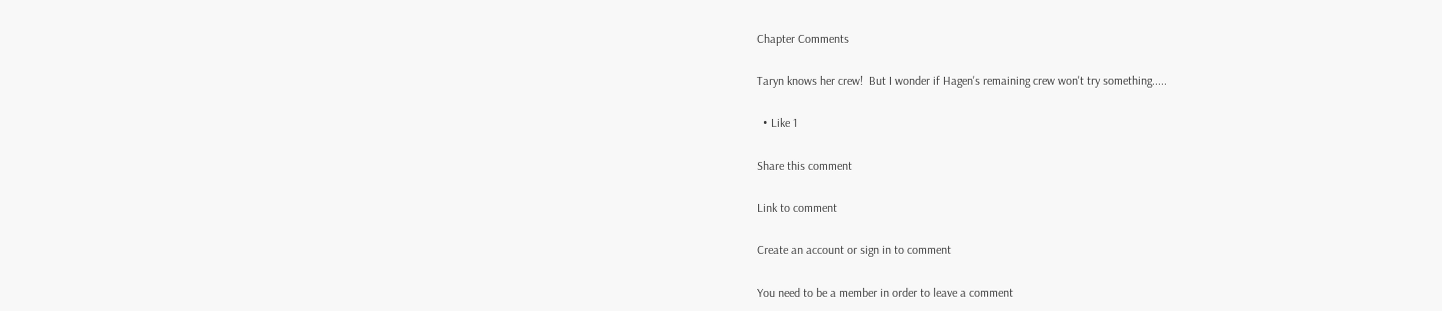Chapter Comments

Taryn knows her crew!  But I wonder if Hagen's remaining crew won't try something.....

  • Like 1

Share this comment

Link to comment

Create an account or sign in to comment

You need to be a member in order to leave a comment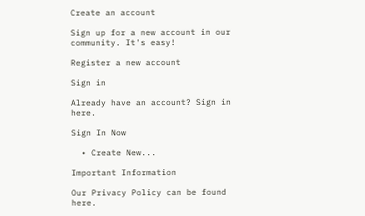Create an account

Sign up for a new account in our community. It's easy!

Register a new account

Sign in

Already have an account? Sign in here.

Sign In Now

  • Create New...

Important Information

Our Privacy Policy can be found here.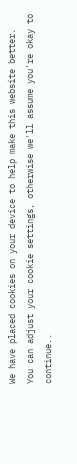We have placed cookies on your device to help make this website better. You can adjust your cookie settings, otherwise we'll assume you're okay to continue..